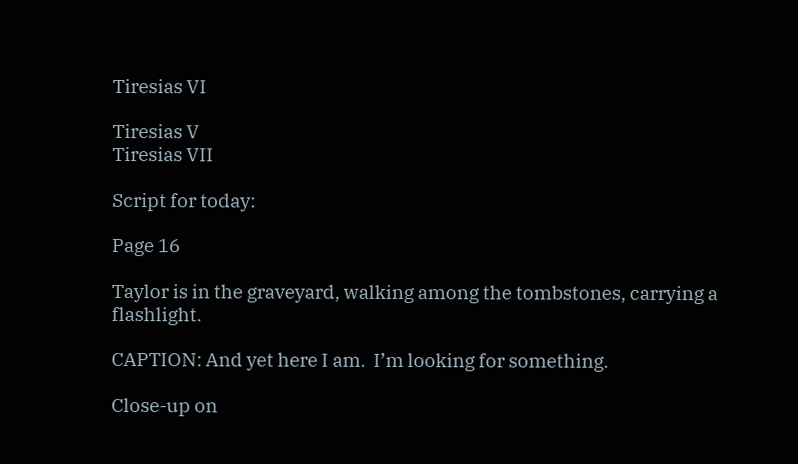Tiresias VI

Tiresias V
Tiresias VII

Script for today:

Page 16

Taylor is in the graveyard, walking among the tombstones, carrying a flashlight.

CAPTION: And yet here I am.  I’m looking for something.

Close-up on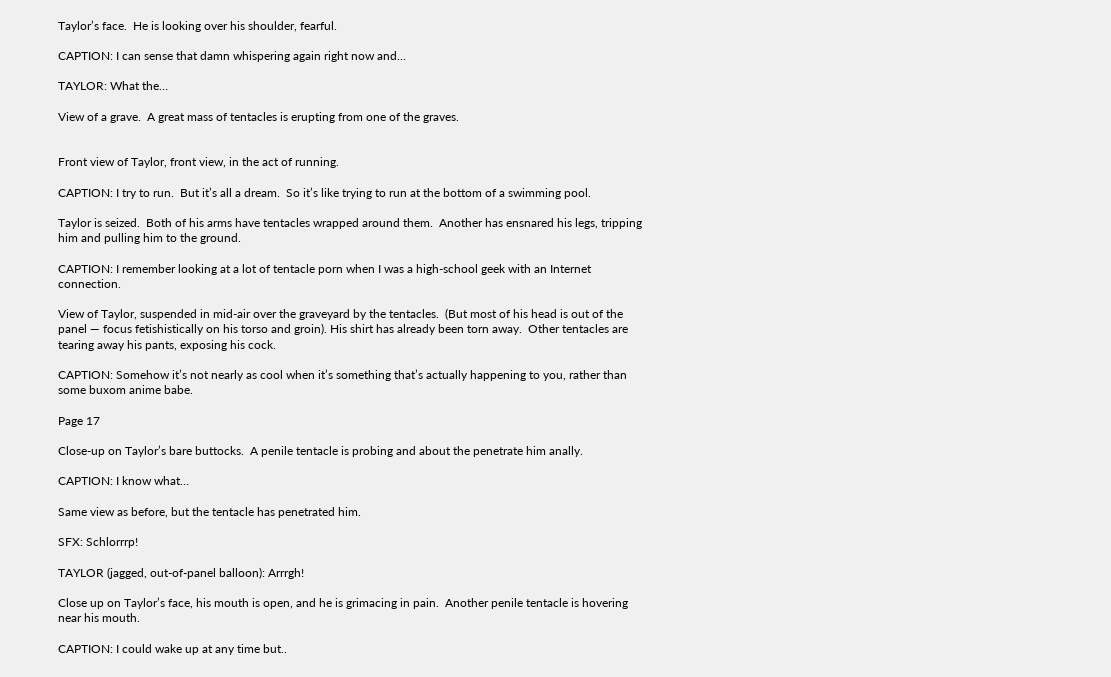Taylor’s face.  He is looking over his shoulder, fearful.

CAPTION: I can sense that damn whispering again right now and…

TAYLOR: What the…

View of a grave.  A great mass of tentacles is erupting from one of the graves.


Front view of Taylor, front view, in the act of running.

CAPTION: I try to run.  But it’s all a dream.  So it’s like trying to run at the bottom of a swimming pool.

Taylor is seized.  Both of his arms have tentacles wrapped around them.  Another has ensnared his legs, tripping him and pulling him to the ground.

CAPTION: I remember looking at a lot of tentacle porn when I was a high-school geek with an Internet connection.

View of Taylor, suspended in mid-air over the graveyard by the tentacles.  (But most of his head is out of the panel — focus fetishistically on his torso and groin). His shirt has already been torn away.  Other tentacles are tearing away his pants, exposing his cock.

CAPTION: Somehow it’s not nearly as cool when it’s something that’s actually happening to you, rather than some buxom anime babe.

Page 17

Close-up on Taylor’s bare buttocks.  A penile tentacle is probing and about the penetrate him anally.

CAPTION: I know what…

Same view as before, but the tentacle has penetrated him.

SFX: Schlorrrp!

TAYLOR (jagged, out-of-panel balloon): Arrrgh!

Close up on Taylor’s face, his mouth is open, and he is grimacing in pain.  Another penile tentacle is hovering near his mouth.

CAPTION: I could wake up at any time but..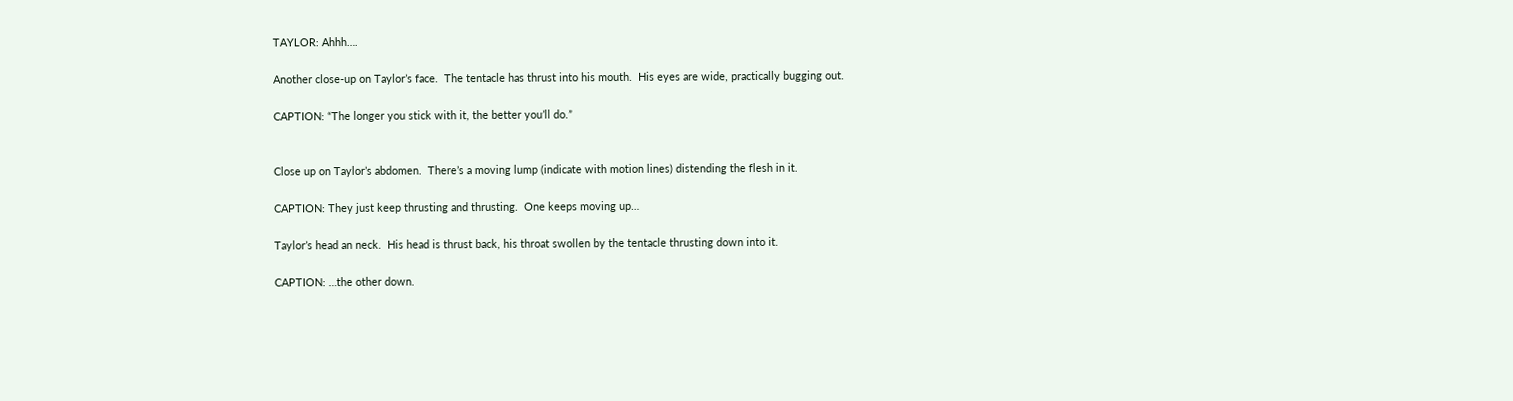TAYLOR: Ahhh….

Another close-up on Taylor’s face.  The tentacle has thrust into his mouth.  His eyes are wide, practically bugging out.

CAPTION: “The longer you stick with it, the better you’ll do.”


Close up on Taylor’s abdomen.  There’s a moving lump (indicate with motion lines) distending the flesh in it.

CAPTION: They just keep thrusting and thrusting.  One keeps moving up…

Taylor’s head an neck.  His head is thrust back, his throat swollen by the tentacle thrusting down into it.

CAPTION: …the other down.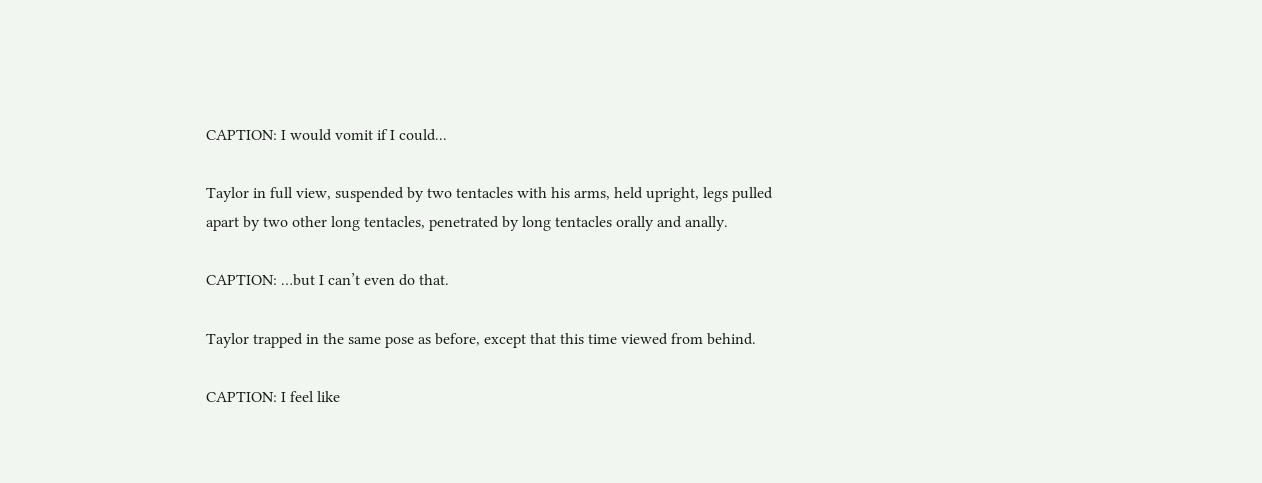CAPTION: I would vomit if I could...

Taylor in full view, suspended by two tentacles with his arms, held upright, legs pulled apart by two other long tentacles, penetrated by long tentacles orally and anally.

CAPTION: …but I can’t even do that.

Taylor trapped in the same pose as before, except that this time viewed from behind.

CAPTION: I feel like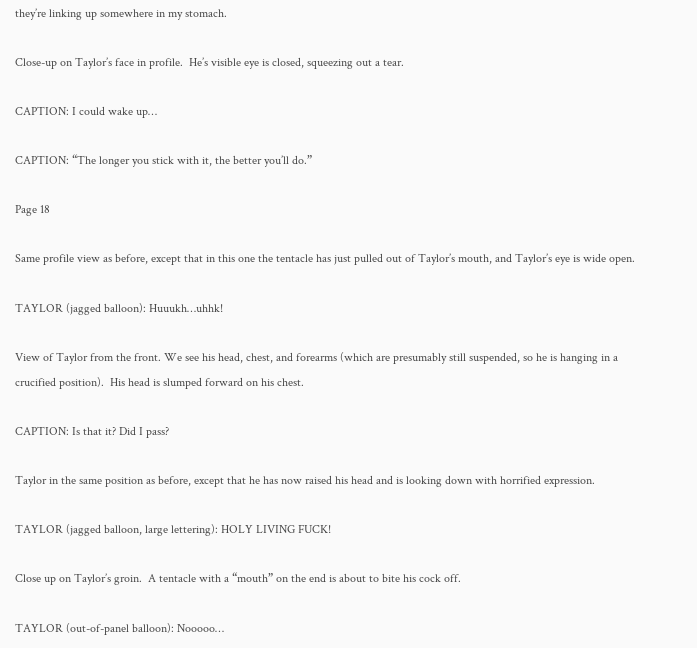they’re linking up somewhere in my stomach.

Close-up on Taylor’s face in profile.  He’s visible eye is closed, squeezing out a tear.

CAPTION: I could wake up…

CAPTION: “The longer you stick with it, the better you’ll do.”

Page 18

Same profile view as before, except that in this one the tentacle has just pulled out of Taylor’s mouth, and Taylor’s eye is wide open.

TAYLOR (jagged balloon): Huuukh…uhhk!

View of Taylor from the front. We see his head, chest, and forearms (which are presumably still suspended, so he is hanging in a crucified position).  His head is slumped forward on his chest.

CAPTION: Is that it? Did I pass?

Taylor in the same position as before, except that he has now raised his head and is looking down with horrified expression.

TAYLOR (jagged balloon, large lettering): HOLY LIVING FUCK!

Close up on Taylor’s groin.  A tentacle with a “mouth” on the end is about to bite his cock off.

TAYLOR (out-of-panel balloon): Nooooo…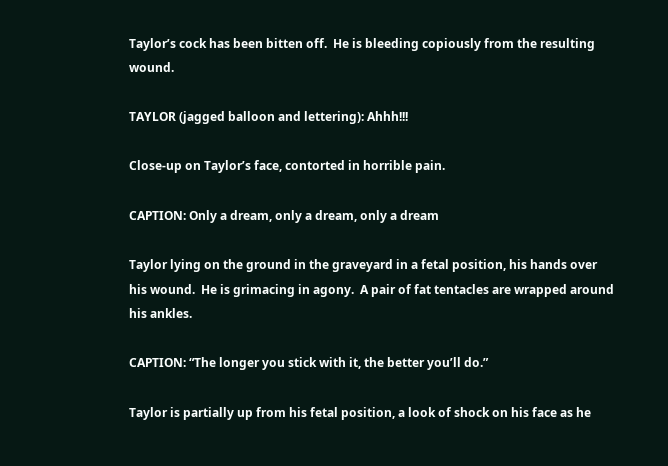Taylor’s cock has been bitten off.  He is bleeding copiously from the resulting wound.

TAYLOR (jagged balloon and lettering): Ahhh!!!

Close-up on Taylor’s face, contorted in horrible pain.

CAPTION: Only a dream, only a dream, only a dream

Taylor lying on the ground in the graveyard in a fetal position, his hands over his wound.  He is grimacing in agony.  A pair of fat tentacles are wrapped around his ankles.

CAPTION: “The longer you stick with it, the better you’ll do.”

Taylor is partially up from his fetal position, a look of shock on his face as he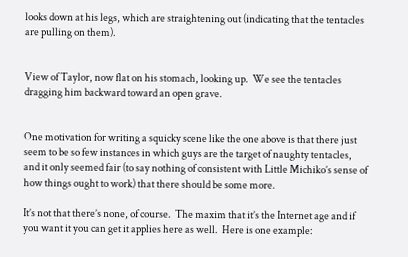looks down at his legs, which are straightening out (indicating that the tentacles are pulling on them).


View of Taylor, now flat on his stomach, looking up.  We see the tentacles dragging him backward toward an open grave.


One motivation for writing a squicky scene like the one above is that there just seem to be so few instances in which guys are the target of naughty tentacles, and it only seemed fair (to say nothing of consistent with Little Michiko’s sense of how things ought to work) that there should be some more.

It’s not that there’s none, of course.  The maxim that it’s the Internet age and if you want it you can get it applies here as well.  Here is one example: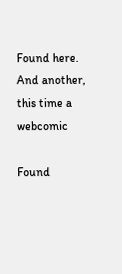Found here.  And another, this time a webcomic

Found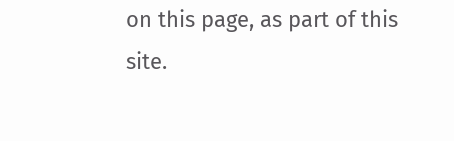on this page, as part of this site.